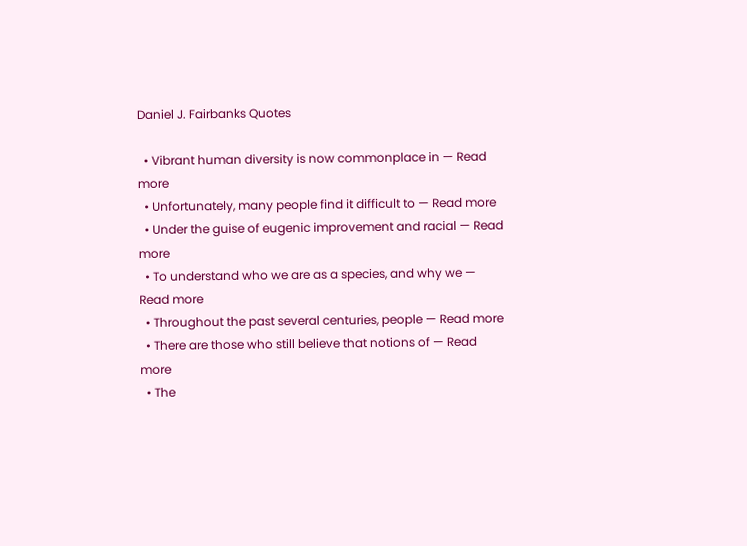Daniel J. Fairbanks Quotes

  • Vibrant human diversity is now commonplace in — Read more
  • Unfortunately, many people find it difficult to — Read more
  • Under the guise of eugenic improvement and racial — Read more
  • To understand who we are as a species, and why we — Read more
  • Throughout the past several centuries, people — Read more
  • There are those who still believe that notions of — Read more
  • The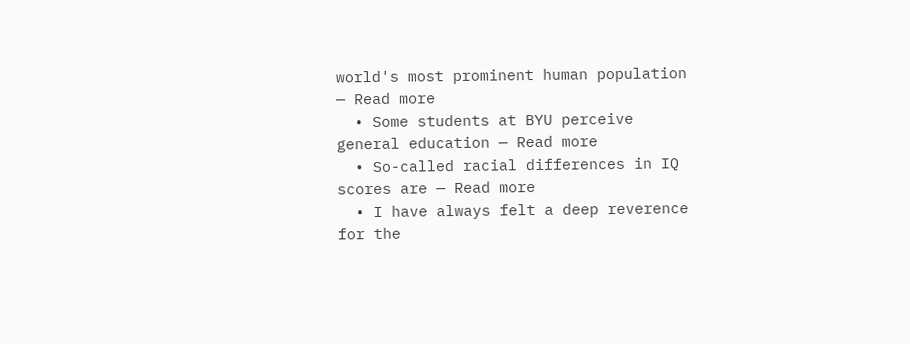world's most prominent human population — Read more
  • Some students at BYU perceive general education — Read more
  • So-called racial differences in IQ scores are — Read more
  • I have always felt a deep reverence for the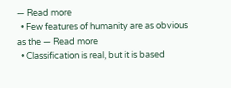— Read more
  • Few features of humanity are as obvious as the — Read more
  • Classification is real, but it is based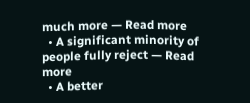much more — Read more
  • A significant minority of people fully reject — Read more
  • A better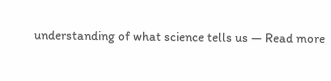understanding of what science tells us — Read more